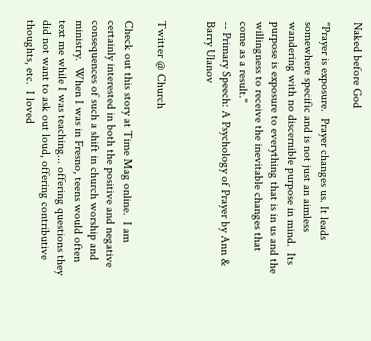Naked before God

"Prayer is exposure.  Prayer changes us. It leads somewhere specific and is not just an aimless wandering with no discernible purpose in mind.  Its purpose is exposure to everything that is in us and the willingness to receive the inevitable changes that come as a result."
-- Primary Speech: A Psychology of Prayer by Ann & Barry Ulanov


Twitter @ Church

Check out this story at Time Mag online.  I am certainly interested in both the positive and negative consequences of such a shift in church worship and ministry.  When I was in Fresno, teens would often text me while I was teaching... offering questions they did not want to ask out loud, offering contributive thoughts, etc.  I loved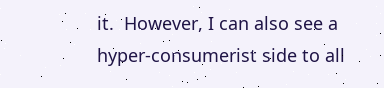it.  However, I can also see a hyper-consumerist side to all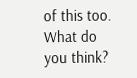of this too.  What do you think?